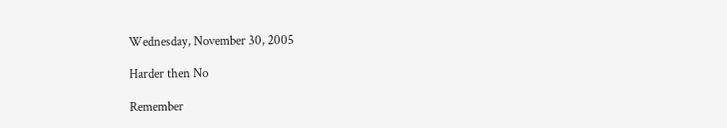Wednesday, November 30, 2005

Harder then No

Remember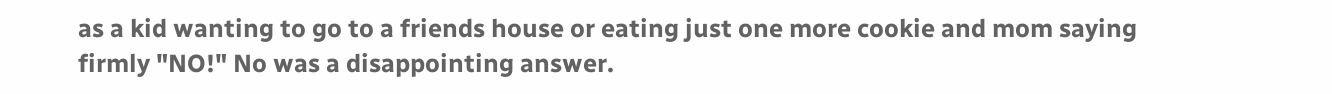as a kid wanting to go to a friends house or eating just one more cookie and mom saying firmly "NO!" No was a disappointing answer.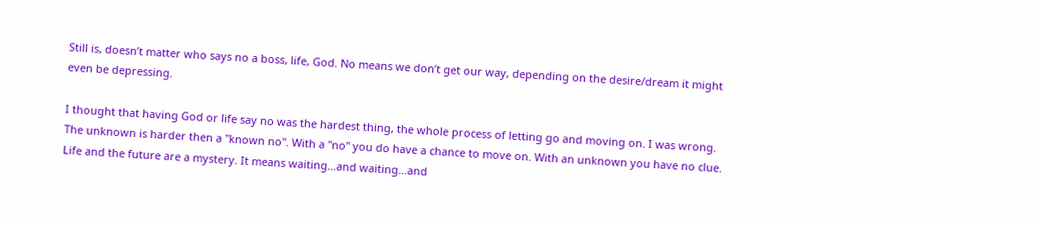Still is, doesn’t matter who says no a boss, life, God. No means we don’t get our way, depending on the desire/dream it might even be depressing.

I thought that having God or life say no was the hardest thing, the whole process of letting go and moving on. I was wrong. The unknown is harder then a "known no". With a "no" you do have a chance to move on. With an unknown you have no clue. Life and the future are a mystery. It means waiting…and waiting…and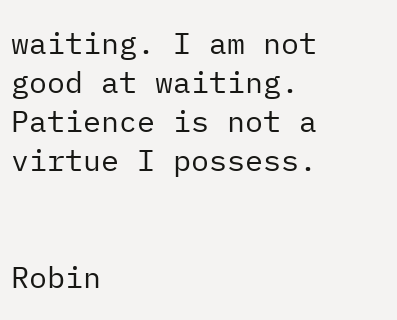waiting. I am not good at waiting. Patience is not a virtue I possess.


Robin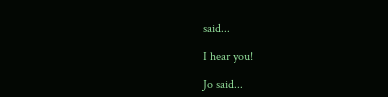said...

I hear you!

Jo said...